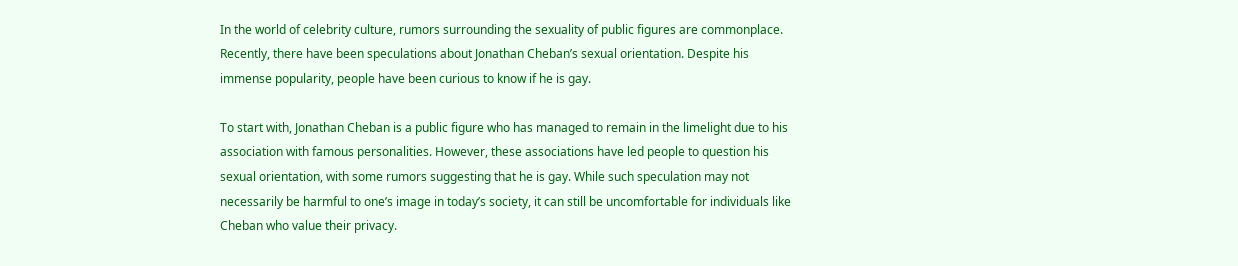In the world of celebrity culture, rumors surrounding the sexuality of public figures are commonplace. Recently, there have been speculations about Jonathan Cheban’s sexual orientation. Despite his immense popularity, people have been curious to know if he is gay.

To start with, Jonathan Cheban is a public figure who has managed to remain in the limelight due to his association with famous personalities. However, these associations have led people to question his sexual orientation, with some rumors suggesting that he is gay. While such speculation may not necessarily be harmful to one’s image in today’s society, it can still be uncomfortable for individuals like Cheban who value their privacy.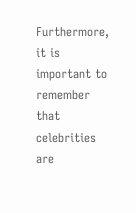Furthermore, it is important to remember that celebrities are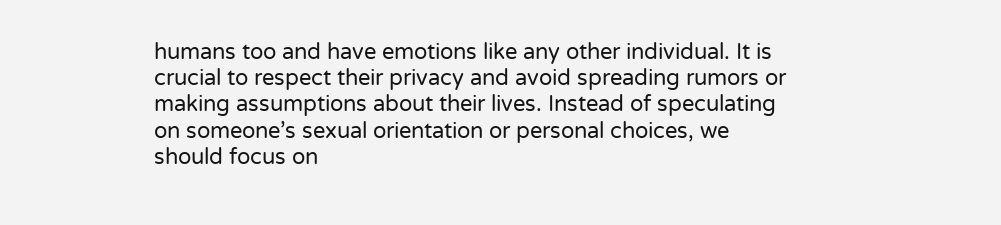humans too and have emotions like any other individual. It is crucial to respect their privacy and avoid spreading rumors or making assumptions about their lives. Instead of speculating on someone’s sexual orientation or personal choices, we should focus on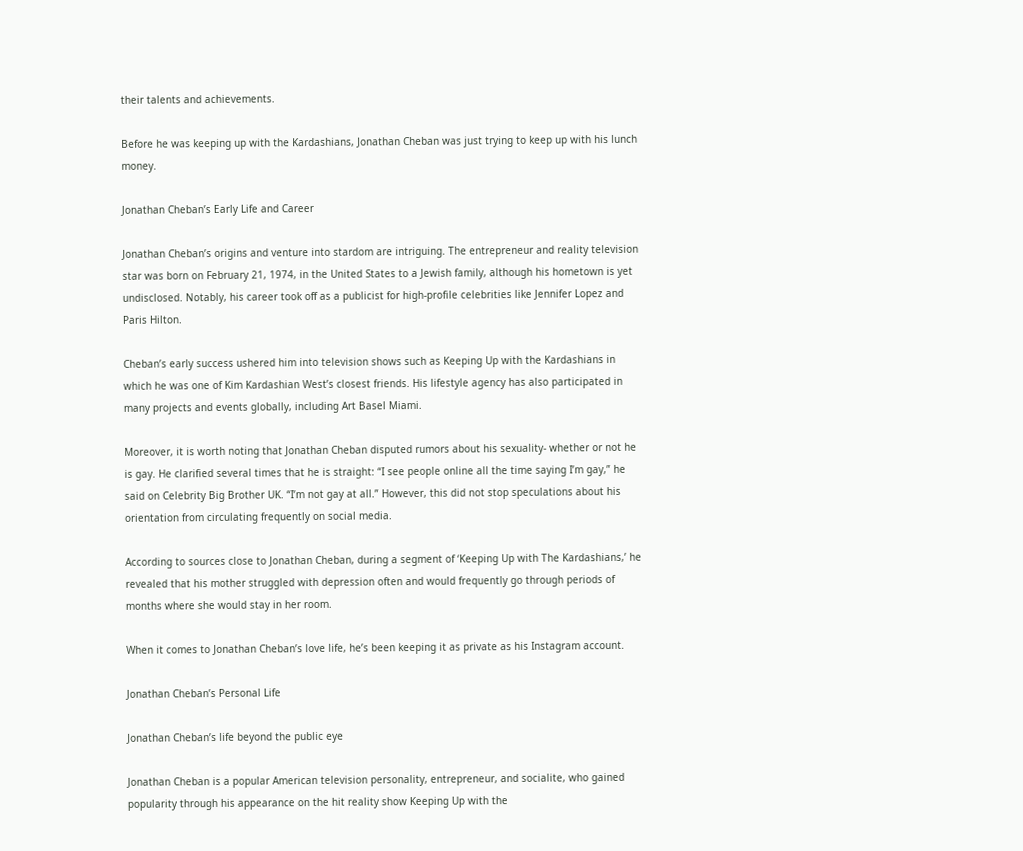their talents and achievements.

Before he was keeping up with the Kardashians, Jonathan Cheban was just trying to keep up with his lunch money.

Jonathan Cheban’s Early Life and Career

Jonathan Cheban’s origins and venture into stardom are intriguing. The entrepreneur and reality television star was born on February 21, 1974, in the United States to a Jewish family, although his hometown is yet undisclosed. Notably, his career took off as a publicist for high-profile celebrities like Jennifer Lopez and Paris Hilton.

Cheban’s early success ushered him into television shows such as Keeping Up with the Kardashians in which he was one of Kim Kardashian West’s closest friends. His lifestyle agency has also participated in many projects and events globally, including Art Basel Miami.

Moreover, it is worth noting that Jonathan Cheban disputed rumors about his sexuality- whether or not he is gay. He clarified several times that he is straight: “I see people online all the time saying I’m gay,” he said on Celebrity Big Brother UK. “I’m not gay at all.” However, this did not stop speculations about his orientation from circulating frequently on social media.

According to sources close to Jonathan Cheban, during a segment of ‘Keeping Up with The Kardashians,’ he revealed that his mother struggled with depression often and would frequently go through periods of months where she would stay in her room.

When it comes to Jonathan Cheban’s love life, he’s been keeping it as private as his Instagram account.

Jonathan Cheban’s Personal Life

Jonathan Cheban’s life beyond the public eye

Jonathan Cheban is a popular American television personality, entrepreneur, and socialite, who gained popularity through his appearance on the hit reality show Keeping Up with the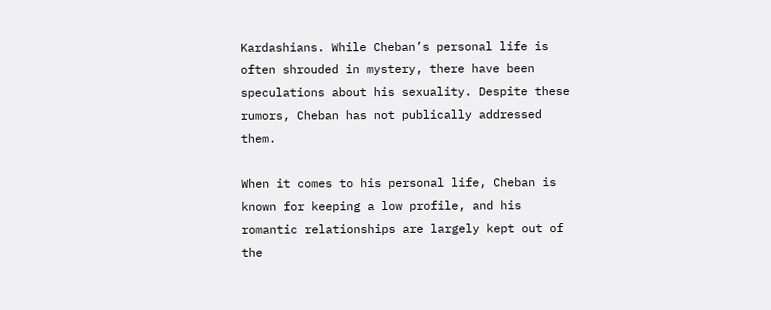Kardashians. While Cheban’s personal life is often shrouded in mystery, there have been speculations about his sexuality. Despite these rumors, Cheban has not publically addressed them.

When it comes to his personal life, Cheban is known for keeping a low profile, and his romantic relationships are largely kept out of the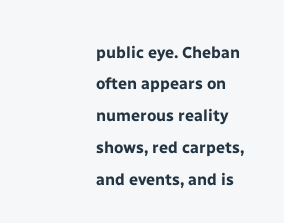public eye. Cheban often appears on numerous reality shows, red carpets, and events, and is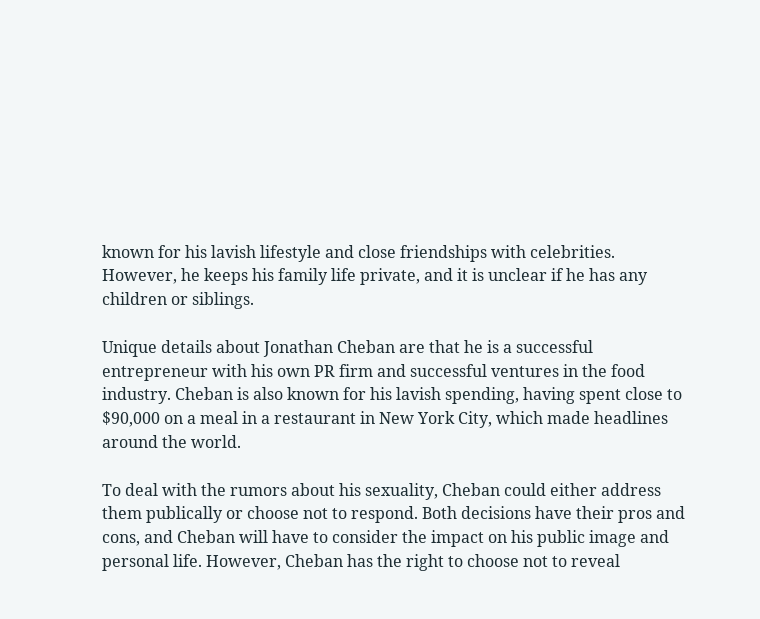known for his lavish lifestyle and close friendships with celebrities. However, he keeps his family life private, and it is unclear if he has any children or siblings.

Unique details about Jonathan Cheban are that he is a successful entrepreneur with his own PR firm and successful ventures in the food industry. Cheban is also known for his lavish spending, having spent close to $90,000 on a meal in a restaurant in New York City, which made headlines around the world.

To deal with the rumors about his sexuality, Cheban could either address them publically or choose not to respond. Both decisions have their pros and cons, and Cheban will have to consider the impact on his public image and personal life. However, Cheban has the right to choose not to reveal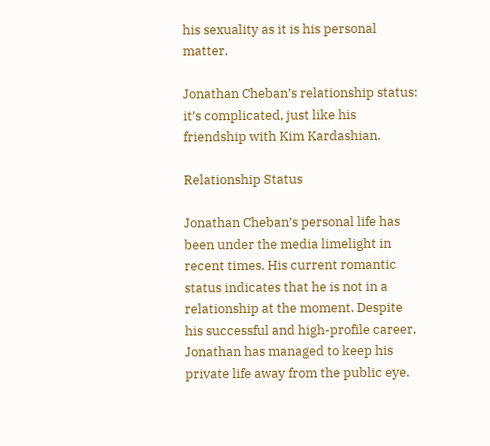his sexuality as it is his personal matter.

Jonathan Cheban’s relationship status: it’s complicated, just like his friendship with Kim Kardashian.

Relationship Status

Jonathan Cheban’s personal life has been under the media limelight in recent times. His current romantic status indicates that he is not in a relationship at the moment. Despite his successful and high-profile career, Jonathan has managed to keep his private life away from the public eye.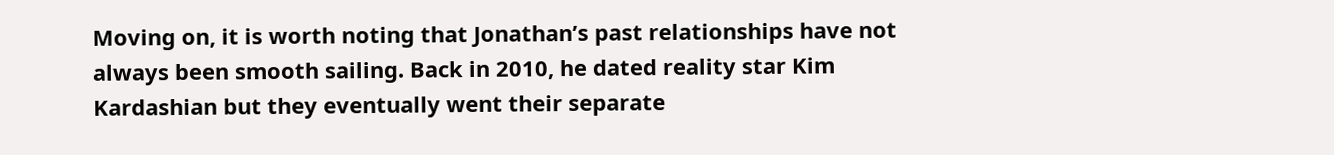Moving on, it is worth noting that Jonathan’s past relationships have not always been smooth sailing. Back in 2010, he dated reality star Kim Kardashian but they eventually went their separate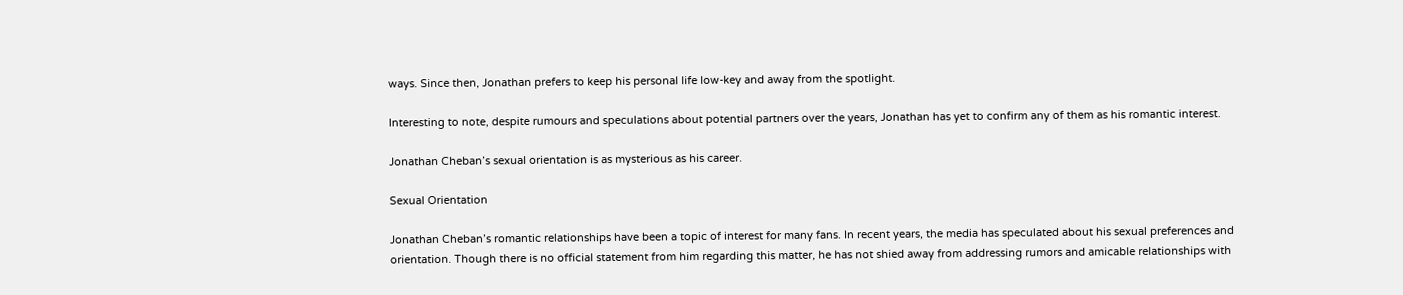ways. Since then, Jonathan prefers to keep his personal life low-key and away from the spotlight.

Interesting to note, despite rumours and speculations about potential partners over the years, Jonathan has yet to confirm any of them as his romantic interest.

Jonathan Cheban’s sexual orientation is as mysterious as his career.

Sexual Orientation

Jonathan Cheban’s romantic relationships have been a topic of interest for many fans. In recent years, the media has speculated about his sexual preferences and orientation. Though there is no official statement from him regarding this matter, he has not shied away from addressing rumors and amicable relationships with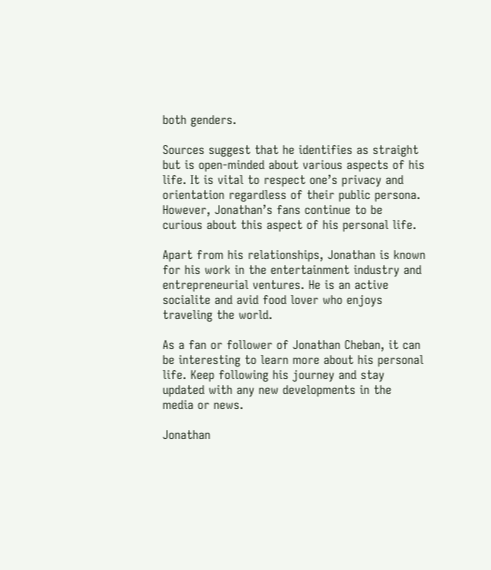both genders.

Sources suggest that he identifies as straight but is open-minded about various aspects of his life. It is vital to respect one’s privacy and orientation regardless of their public persona. However, Jonathan’s fans continue to be curious about this aspect of his personal life.

Apart from his relationships, Jonathan is known for his work in the entertainment industry and entrepreneurial ventures. He is an active socialite and avid food lover who enjoys traveling the world.

As a fan or follower of Jonathan Cheban, it can be interesting to learn more about his personal life. Keep following his journey and stay updated with any new developments in the media or news.

Jonathan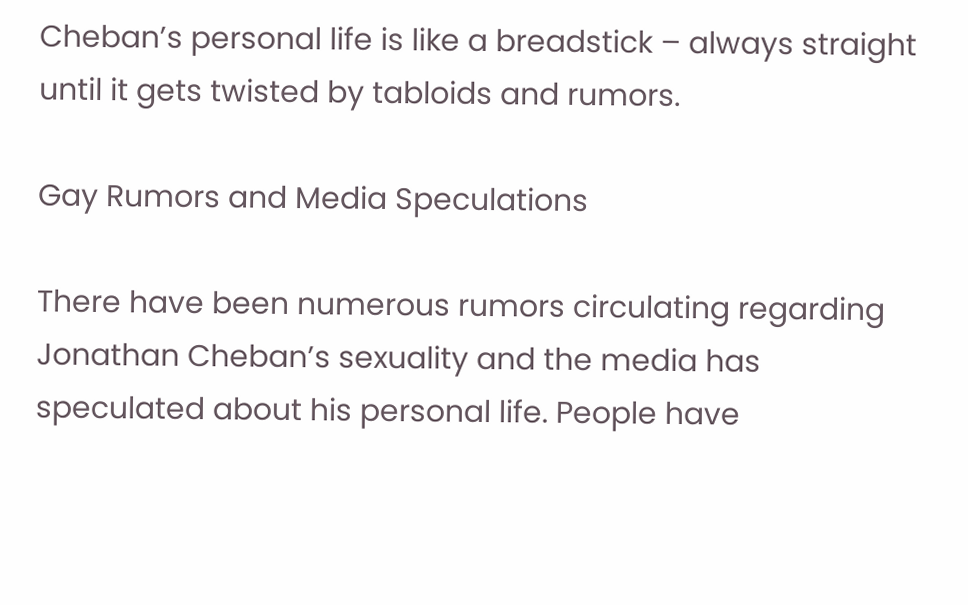Cheban’s personal life is like a breadstick – always straight until it gets twisted by tabloids and rumors.

Gay Rumors and Media Speculations

There have been numerous rumors circulating regarding Jonathan Cheban’s sexuality and the media has speculated about his personal life. People have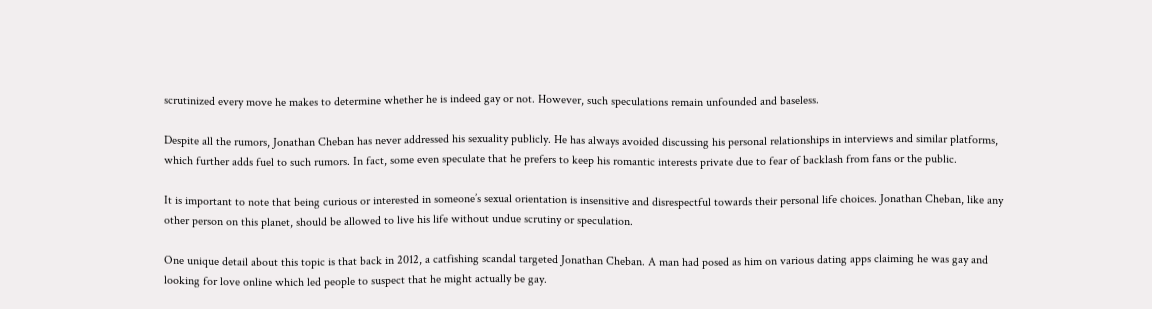scrutinized every move he makes to determine whether he is indeed gay or not. However, such speculations remain unfounded and baseless.

Despite all the rumors, Jonathan Cheban has never addressed his sexuality publicly. He has always avoided discussing his personal relationships in interviews and similar platforms, which further adds fuel to such rumors. In fact, some even speculate that he prefers to keep his romantic interests private due to fear of backlash from fans or the public.

It is important to note that being curious or interested in someone’s sexual orientation is insensitive and disrespectful towards their personal life choices. Jonathan Cheban, like any other person on this planet, should be allowed to live his life without undue scrutiny or speculation.

One unique detail about this topic is that back in 2012, a catfishing scandal targeted Jonathan Cheban. A man had posed as him on various dating apps claiming he was gay and looking for love online which led people to suspect that he might actually be gay.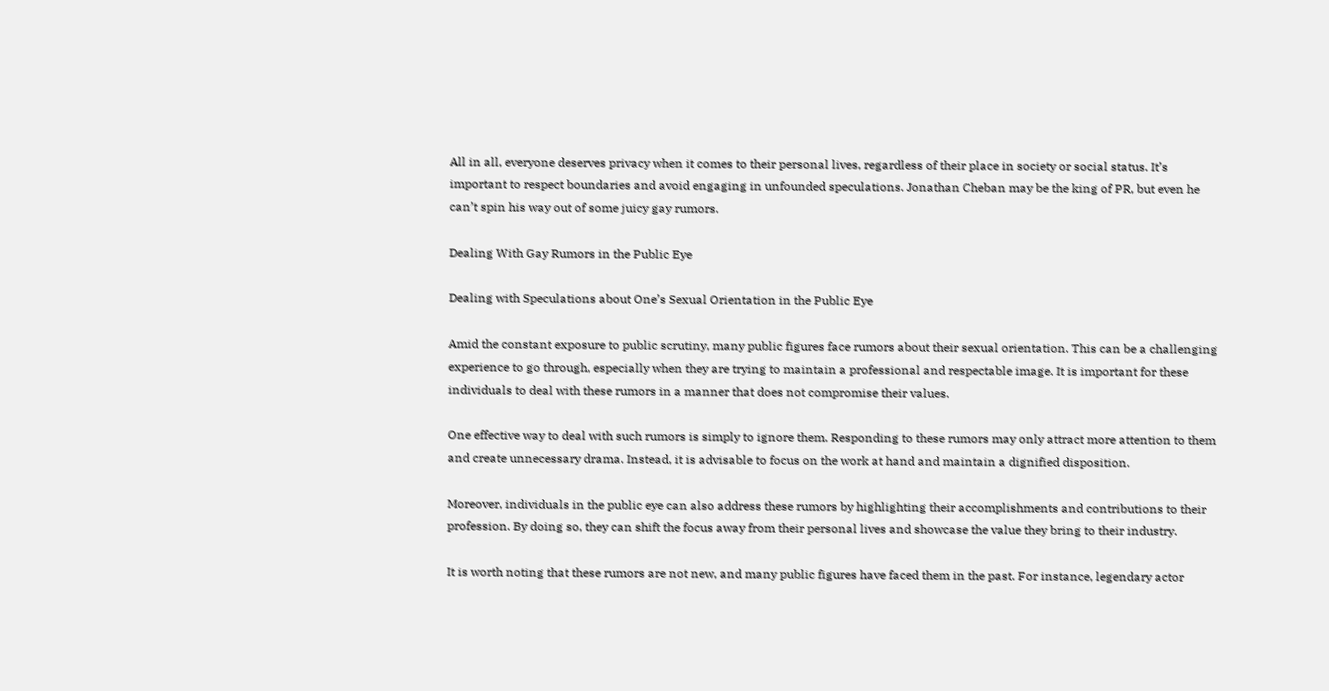All in all, everyone deserves privacy when it comes to their personal lives, regardless of their place in society or social status. It’s important to respect boundaries and avoid engaging in unfounded speculations. Jonathan Cheban may be the king of PR, but even he can’t spin his way out of some juicy gay rumors.

Dealing With Gay Rumors in the Public Eye

Dealing with Speculations about One’s Sexual Orientation in the Public Eye

Amid the constant exposure to public scrutiny, many public figures face rumors about their sexual orientation. This can be a challenging experience to go through, especially when they are trying to maintain a professional and respectable image. It is important for these individuals to deal with these rumors in a manner that does not compromise their values.

One effective way to deal with such rumors is simply to ignore them. Responding to these rumors may only attract more attention to them and create unnecessary drama. Instead, it is advisable to focus on the work at hand and maintain a dignified disposition.

Moreover, individuals in the public eye can also address these rumors by highlighting their accomplishments and contributions to their profession. By doing so, they can shift the focus away from their personal lives and showcase the value they bring to their industry.

It is worth noting that these rumors are not new, and many public figures have faced them in the past. For instance, legendary actor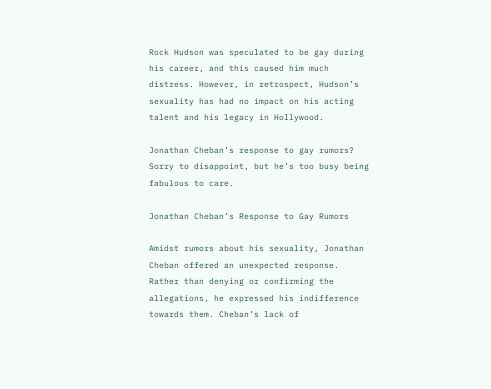Rock Hudson was speculated to be gay during his career, and this caused him much distress. However, in retrospect, Hudson’s sexuality has had no impact on his acting talent and his legacy in Hollywood.

Jonathan Cheban’s response to gay rumors? Sorry to disappoint, but he’s too busy being fabulous to care.

Jonathan Cheban’s Response to Gay Rumors

Amidst rumors about his sexuality, Jonathan Cheban offered an unexpected response. Rather than denying or confirming the allegations, he expressed his indifference towards them. Cheban’s lack of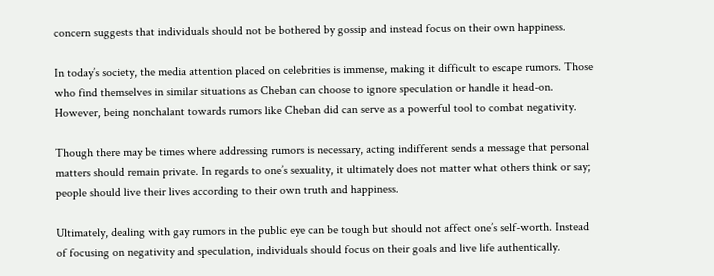concern suggests that individuals should not be bothered by gossip and instead focus on their own happiness.

In today’s society, the media attention placed on celebrities is immense, making it difficult to escape rumors. Those who find themselves in similar situations as Cheban can choose to ignore speculation or handle it head-on. However, being nonchalant towards rumors like Cheban did can serve as a powerful tool to combat negativity.

Though there may be times where addressing rumors is necessary, acting indifferent sends a message that personal matters should remain private. In regards to one’s sexuality, it ultimately does not matter what others think or say; people should live their lives according to their own truth and happiness.

Ultimately, dealing with gay rumors in the public eye can be tough but should not affect one’s self-worth. Instead of focusing on negativity and speculation, individuals should focus on their goals and live life authentically.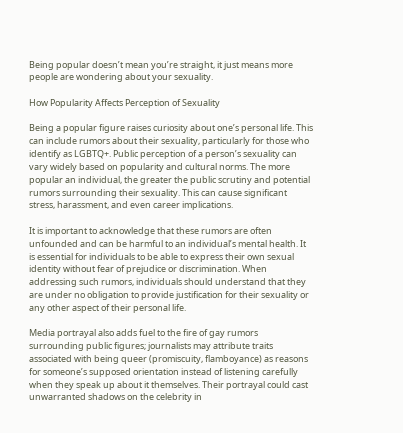Being popular doesn’t mean you’re straight, it just means more people are wondering about your sexuality.

How Popularity Affects Perception of Sexuality

Being a popular figure raises curiosity about one’s personal life. This can include rumors about their sexuality, particularly for those who identify as LGBTQ+. Public perception of a person’s sexuality can vary widely based on popularity and cultural norms. The more popular an individual, the greater the public scrutiny and potential rumors surrounding their sexuality. This can cause significant stress, harassment, and even career implications.

It is important to acknowledge that these rumors are often unfounded and can be harmful to an individual’s mental health. It is essential for individuals to be able to express their own sexual identity without fear of prejudice or discrimination. When addressing such rumors, individuals should understand that they are under no obligation to provide justification for their sexuality or any other aspect of their personal life.

Media portrayal also adds fuel to the fire of gay rumors surrounding public figures; journalists may attribute traits associated with being queer (promiscuity, flamboyance) as reasons for someone’s supposed orientation instead of listening carefully when they speak up about it themselves. Their portrayal could cast unwarranted shadows on the celebrity in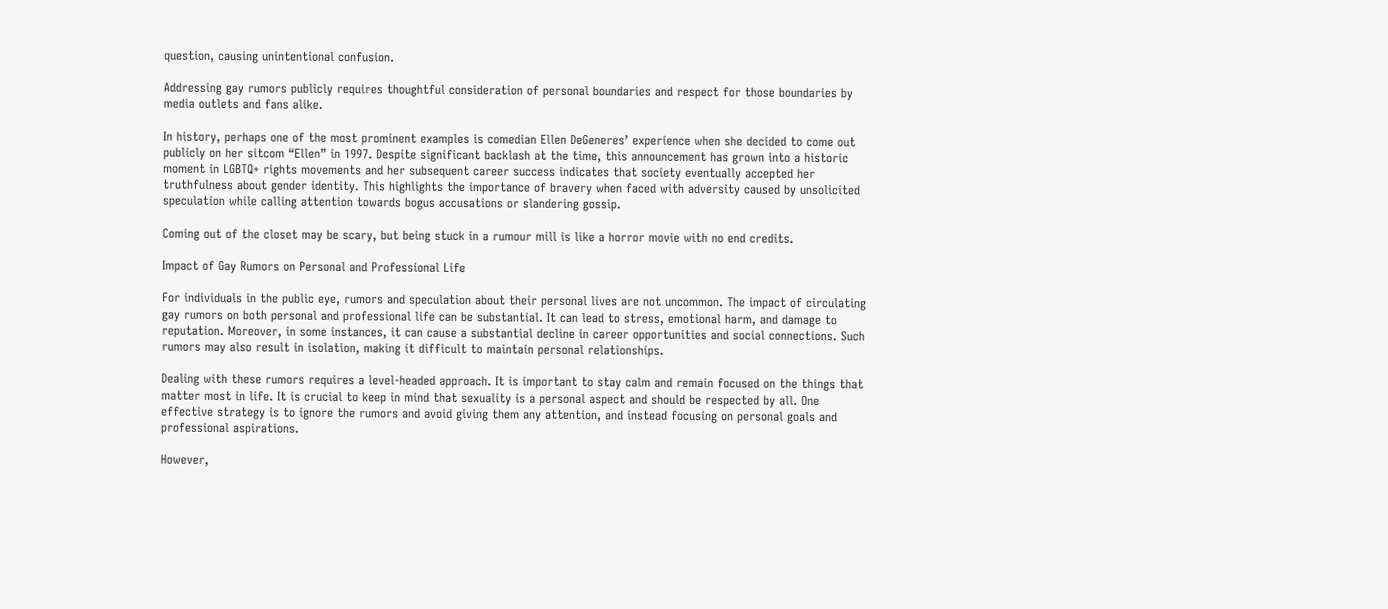question, causing unintentional confusion.

Addressing gay rumors publicly requires thoughtful consideration of personal boundaries and respect for those boundaries by media outlets and fans alike.

In history, perhaps one of the most prominent examples is comedian Ellen DeGeneres’ experience when she decided to come out publicly on her sitcom “Ellen” in 1997. Despite significant backlash at the time, this announcement has grown into a historic moment in LGBTQ+ rights movements and her subsequent career success indicates that society eventually accepted her truthfulness about gender identity. This highlights the importance of bravery when faced with adversity caused by unsolicited speculation while calling attention towards bogus accusations or slandering gossip.

Coming out of the closet may be scary, but being stuck in a rumour mill is like a horror movie with no end credits.

Impact of Gay Rumors on Personal and Professional Life

For individuals in the public eye, rumors and speculation about their personal lives are not uncommon. The impact of circulating gay rumors on both personal and professional life can be substantial. It can lead to stress, emotional harm, and damage to reputation. Moreover, in some instances, it can cause a substantial decline in career opportunities and social connections. Such rumors may also result in isolation, making it difficult to maintain personal relationships.

Dealing with these rumors requires a level-headed approach. It is important to stay calm and remain focused on the things that matter most in life. It is crucial to keep in mind that sexuality is a personal aspect and should be respected by all. One effective strategy is to ignore the rumors and avoid giving them any attention, and instead focusing on personal goals and professional aspirations.

However,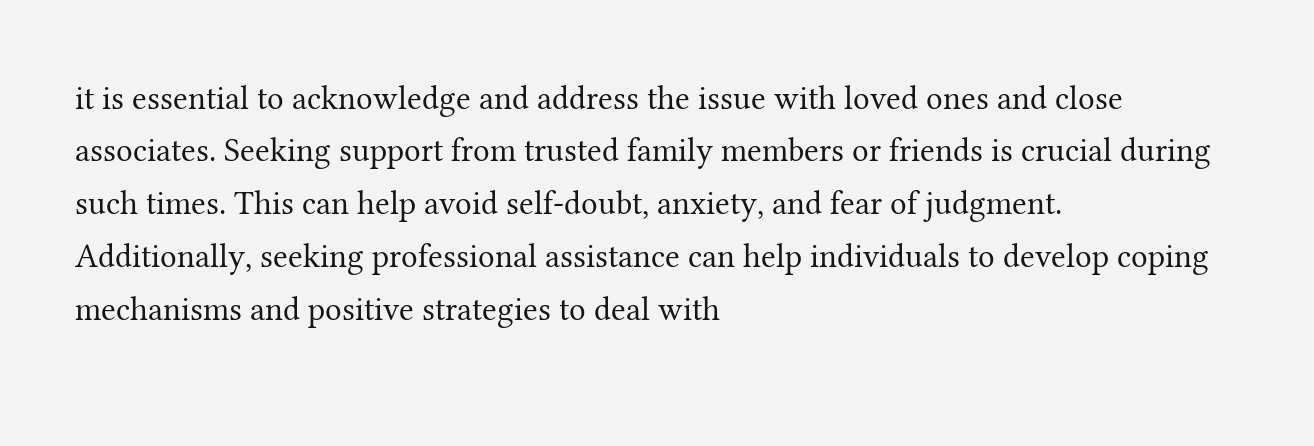it is essential to acknowledge and address the issue with loved ones and close associates. Seeking support from trusted family members or friends is crucial during such times. This can help avoid self-doubt, anxiety, and fear of judgment. Additionally, seeking professional assistance can help individuals to develop coping mechanisms and positive strategies to deal with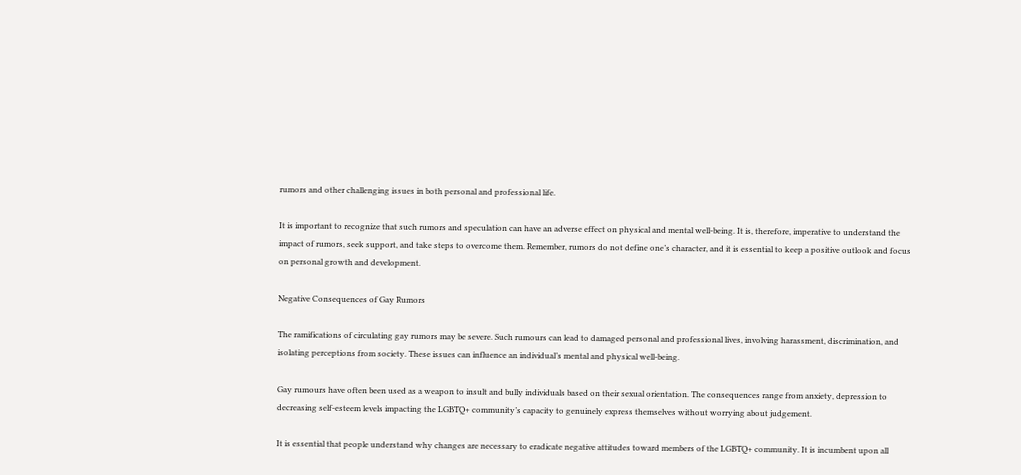rumors and other challenging issues in both personal and professional life.

It is important to recognize that such rumors and speculation can have an adverse effect on physical and mental well-being. It is, therefore, imperative to understand the impact of rumors, seek support, and take steps to overcome them. Remember, rumors do not define one’s character, and it is essential to keep a positive outlook and focus on personal growth and development.

Negative Consequences of Gay Rumors

The ramifications of circulating gay rumors may be severe. Such rumours can lead to damaged personal and professional lives, involving harassment, discrimination, and isolating perceptions from society. These issues can influence an individual’s mental and physical well-being.

Gay rumours have often been used as a weapon to insult and bully individuals based on their sexual orientation. The consequences range from anxiety, depression to decreasing self-esteem levels impacting the LGBTQ+ community’s capacity to genuinely express themselves without worrying about judgement.

It is essential that people understand why changes are necessary to eradicate negative attitudes toward members of the LGBTQ+ community. It is incumbent upon all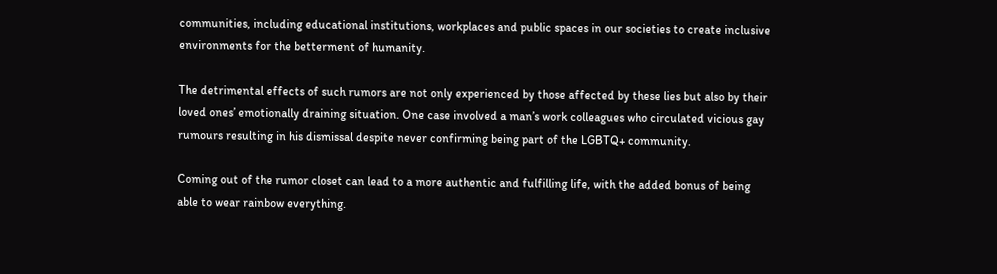communities, including educational institutions, workplaces and public spaces in our societies to create inclusive environments for the betterment of humanity.

The detrimental effects of such rumors are not only experienced by those affected by these lies but also by their loved ones’ emotionally draining situation. One case involved a man’s work colleagues who circulated vicious gay rumours resulting in his dismissal despite never confirming being part of the LGBTQ+ community.

Coming out of the rumor closet can lead to a more authentic and fulfilling life, with the added bonus of being able to wear rainbow everything.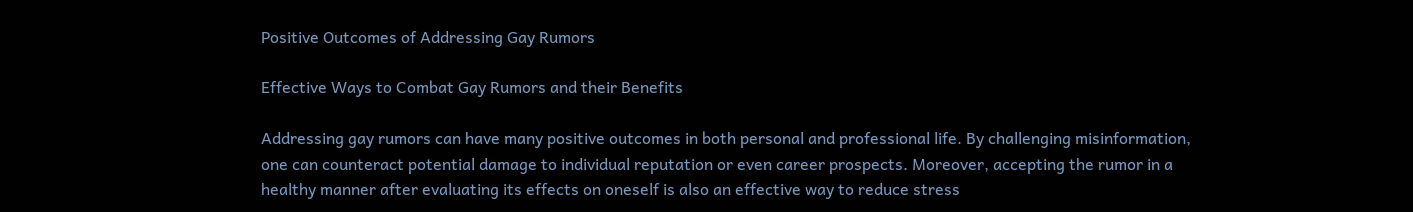Positive Outcomes of Addressing Gay Rumors

Effective Ways to Combat Gay Rumors and their Benefits

Addressing gay rumors can have many positive outcomes in both personal and professional life. By challenging misinformation, one can counteract potential damage to individual reputation or even career prospects. Moreover, accepting the rumor in a healthy manner after evaluating its effects on oneself is also an effective way to reduce stress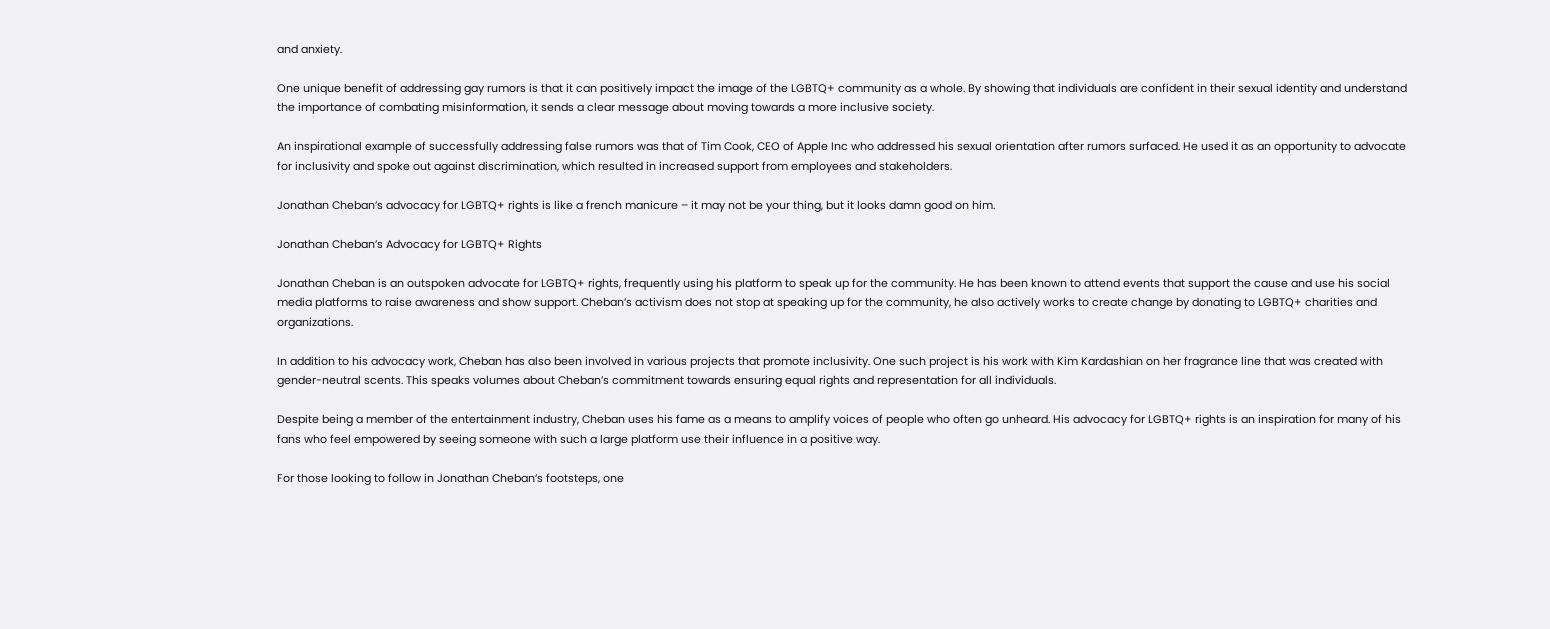and anxiety.

One unique benefit of addressing gay rumors is that it can positively impact the image of the LGBTQ+ community as a whole. By showing that individuals are confident in their sexual identity and understand the importance of combating misinformation, it sends a clear message about moving towards a more inclusive society.

An inspirational example of successfully addressing false rumors was that of Tim Cook, CEO of Apple Inc who addressed his sexual orientation after rumors surfaced. He used it as an opportunity to advocate for inclusivity and spoke out against discrimination, which resulted in increased support from employees and stakeholders.

Jonathan Cheban’s advocacy for LGBTQ+ rights is like a french manicure – it may not be your thing, but it looks damn good on him.

Jonathan Cheban’s Advocacy for LGBTQ+ Rights

Jonathan Cheban is an outspoken advocate for LGBTQ+ rights, frequently using his platform to speak up for the community. He has been known to attend events that support the cause and use his social media platforms to raise awareness and show support. Cheban’s activism does not stop at speaking up for the community, he also actively works to create change by donating to LGBTQ+ charities and organizations.

In addition to his advocacy work, Cheban has also been involved in various projects that promote inclusivity. One such project is his work with Kim Kardashian on her fragrance line that was created with gender-neutral scents. This speaks volumes about Cheban’s commitment towards ensuring equal rights and representation for all individuals.

Despite being a member of the entertainment industry, Cheban uses his fame as a means to amplify voices of people who often go unheard. His advocacy for LGBTQ+ rights is an inspiration for many of his fans who feel empowered by seeing someone with such a large platform use their influence in a positive way.

For those looking to follow in Jonathan Cheban’s footsteps, one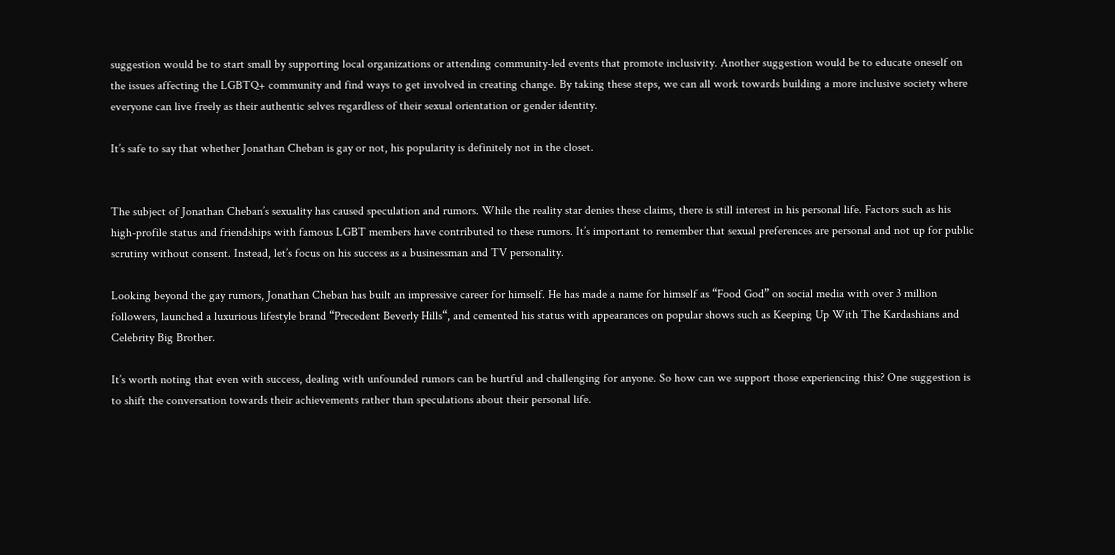suggestion would be to start small by supporting local organizations or attending community-led events that promote inclusivity. Another suggestion would be to educate oneself on the issues affecting the LGBTQ+ community and find ways to get involved in creating change. By taking these steps, we can all work towards building a more inclusive society where everyone can live freely as their authentic selves regardless of their sexual orientation or gender identity.

It’s safe to say that whether Jonathan Cheban is gay or not, his popularity is definitely not in the closet.


The subject of Jonathan Cheban’s sexuality has caused speculation and rumors. While the reality star denies these claims, there is still interest in his personal life. Factors such as his high-profile status and friendships with famous LGBT members have contributed to these rumors. It’s important to remember that sexual preferences are personal and not up for public scrutiny without consent. Instead, let’s focus on his success as a businessman and TV personality.

Looking beyond the gay rumors, Jonathan Cheban has built an impressive career for himself. He has made a name for himself as “Food God” on social media with over 3 million followers, launched a luxurious lifestyle brand “Precedent Beverly Hills“, and cemented his status with appearances on popular shows such as Keeping Up With The Kardashians and Celebrity Big Brother.

It’s worth noting that even with success, dealing with unfounded rumors can be hurtful and challenging for anyone. So how can we support those experiencing this? One suggestion is to shift the conversation towards their achievements rather than speculations about their personal life.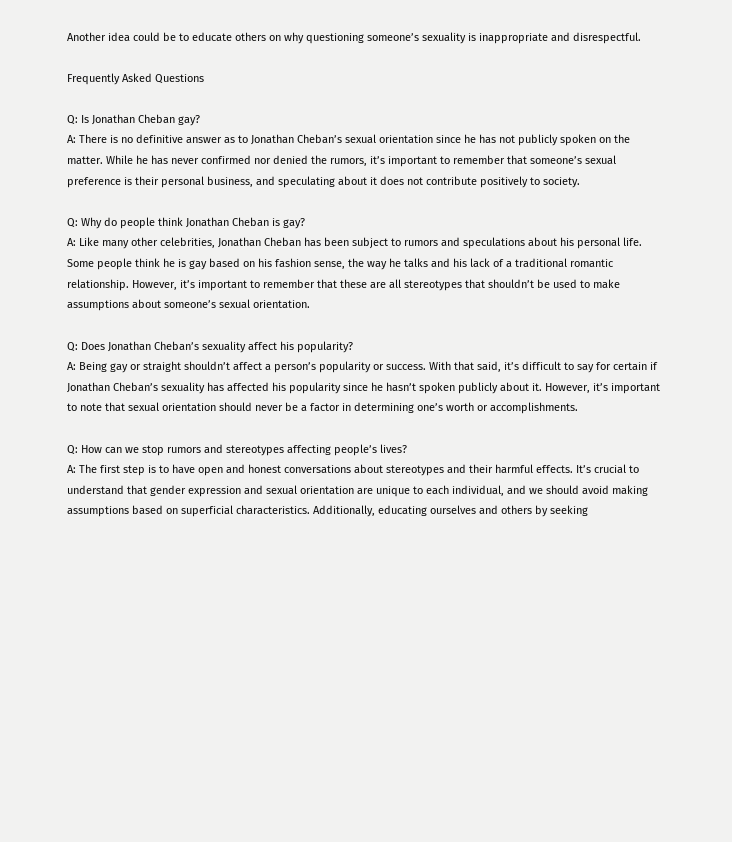Another idea could be to educate others on why questioning someone’s sexuality is inappropriate and disrespectful.

Frequently Asked Questions

Q: Is Jonathan Cheban gay?
A: There is no definitive answer as to Jonathan Cheban’s sexual orientation since he has not publicly spoken on the matter. While he has never confirmed nor denied the rumors, it’s important to remember that someone’s sexual preference is their personal business, and speculating about it does not contribute positively to society.

Q: Why do people think Jonathan Cheban is gay?
A: Like many other celebrities, Jonathan Cheban has been subject to rumors and speculations about his personal life. Some people think he is gay based on his fashion sense, the way he talks and his lack of a traditional romantic relationship. However, it’s important to remember that these are all stereotypes that shouldn’t be used to make assumptions about someone’s sexual orientation.

Q: Does Jonathan Cheban’s sexuality affect his popularity?
A: Being gay or straight shouldn’t affect a person’s popularity or success. With that said, it’s difficult to say for certain if Jonathan Cheban’s sexuality has affected his popularity since he hasn’t spoken publicly about it. However, it’s important to note that sexual orientation should never be a factor in determining one’s worth or accomplishments.

Q: How can we stop rumors and stereotypes affecting people’s lives?
A: The first step is to have open and honest conversations about stereotypes and their harmful effects. It’s crucial to understand that gender expression and sexual orientation are unique to each individual, and we should avoid making assumptions based on superficial characteristics. Additionally, educating ourselves and others by seeking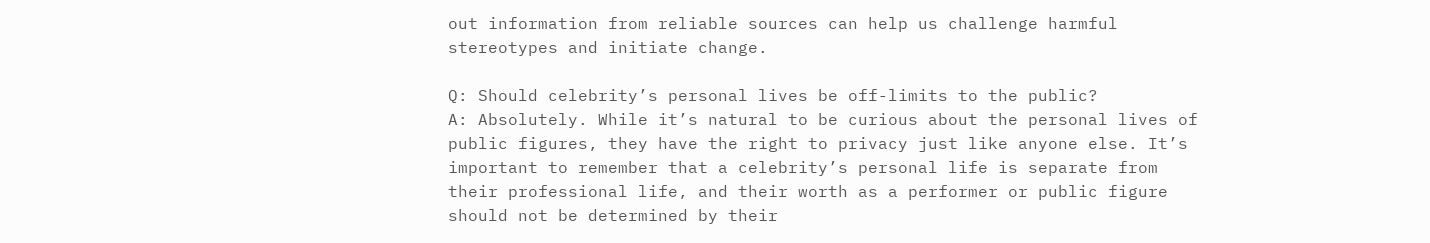out information from reliable sources can help us challenge harmful stereotypes and initiate change.

Q: Should celebrity’s personal lives be off-limits to the public?
A: Absolutely. While it’s natural to be curious about the personal lives of public figures, they have the right to privacy just like anyone else. It’s important to remember that a celebrity’s personal life is separate from their professional life, and their worth as a performer or public figure should not be determined by their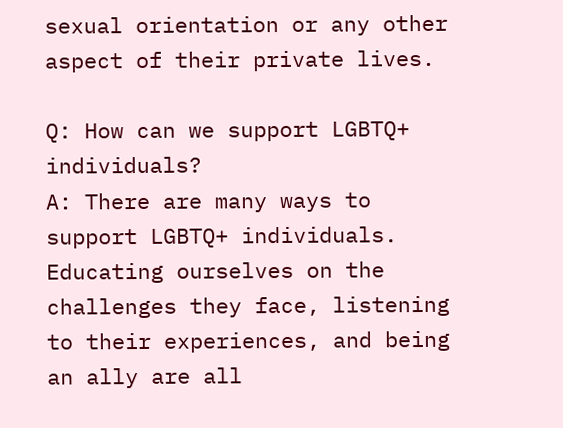sexual orientation or any other aspect of their private lives.

Q: How can we support LGBTQ+ individuals?
A: There are many ways to support LGBTQ+ individuals. Educating ourselves on the challenges they face, listening to their experiences, and being an ally are all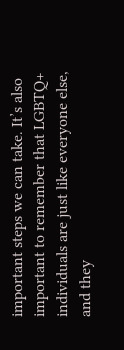important steps we can take. It’s also important to remember that LGBTQ+ individuals are just like everyone else, and they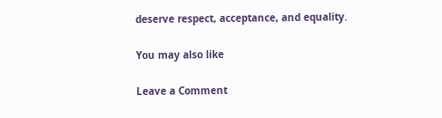deserve respect, acceptance, and equality.

You may also like

Leave a Comment